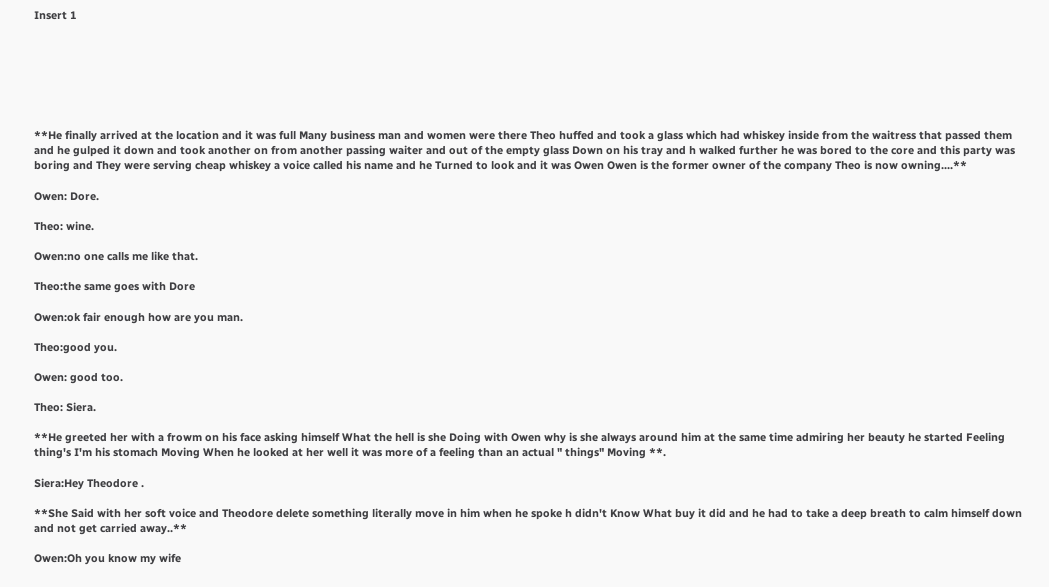Insert 1







**He finally arrived at the location and it was full Many business man and women were there Theo huffed and took a glass which had whiskey inside from the waitress that passed them and he gulped it down and took another on from another passing waiter and out of the empty glass Down on his tray and h walked further he was bored to the core and this party was boring and They were serving cheap whiskey a voice called his name and he Turned to look and it was Owen Owen is the former owner of the company Theo is now owning....**

Owen: Dore.

Theo: wine.

Owen:no one calls me like that.

Theo:the same goes with Dore

Owen:ok fair enough how are you man.

Theo:good you.

Owen: good too.

Theo: Siera.

**He greeted her with a frowm on his face asking himself What the hell is she Doing with Owen why is she always around him at the same time admiring her beauty he started Feeling thing's I'm his stomach Moving When he looked at her well it was more of a feeling than an actual " things" Moving **.

Siera:Hey Theodore .

**She Said with her soft voice and Theodore delete something literally move in him when he spoke h didn't Know What buy it did and he had to take a deep breath to calm himself down and not get carried away..**

Owen:Oh you know my wife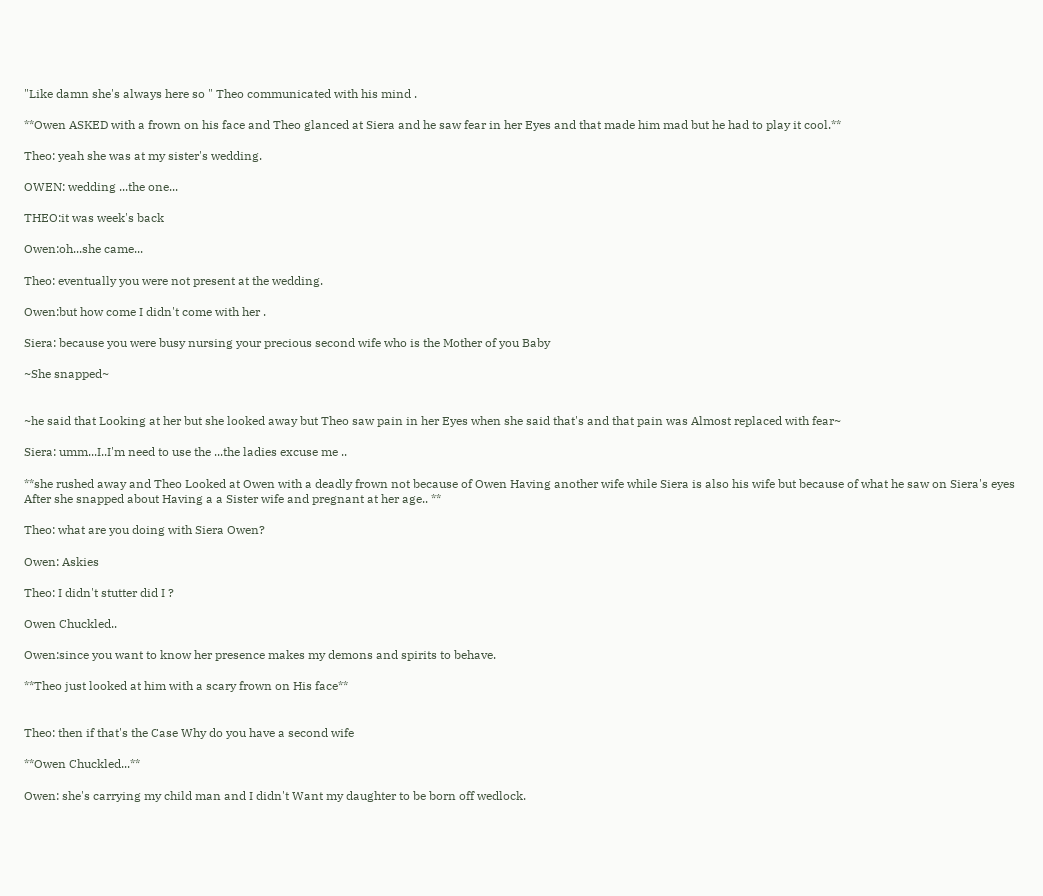"Like damn she's always here so " Theo communicated with his mind .

**Owen ASKED with a frown on his face and Theo glanced at Siera and he saw fear in her Eyes and that made him mad but he had to play it cool.**

Theo: yeah she was at my sister's wedding.

OWEN: wedding ...the one...

THEO:it was week's back

Owen:oh...she came...

Theo: eventually you were not present at the wedding.

Owen:but how come I didn't come with her .

Siera: because you were busy nursing your precious second wife who is the Mother of you Baby

~She snapped~


~he said that Looking at her but she looked away but Theo saw pain in her Eyes when she said that's and that pain was Almost replaced with fear~

Siera: umm...I..I'm need to use the ...the ladies excuse me ..

**she rushed away and Theo Looked at Owen with a deadly frown not because of Owen Having another wife while Siera is also his wife but because of what he saw on Siera's eyes After she snapped about Having a a Sister wife and pregnant at her age.. **

Theo: what are you doing with Siera Owen?

Owen: Askies

Theo: I didn't stutter did I ?

Owen Chuckled..

Owen:since you want to know her presence makes my demons and spirits to behave.

**Theo just looked at him with a scary frown on His face**


Theo: then if that's the Case Why do you have a second wife

**Owen Chuckled...**

Owen: she's carrying my child man and I didn't Want my daughter to be born off wedlock.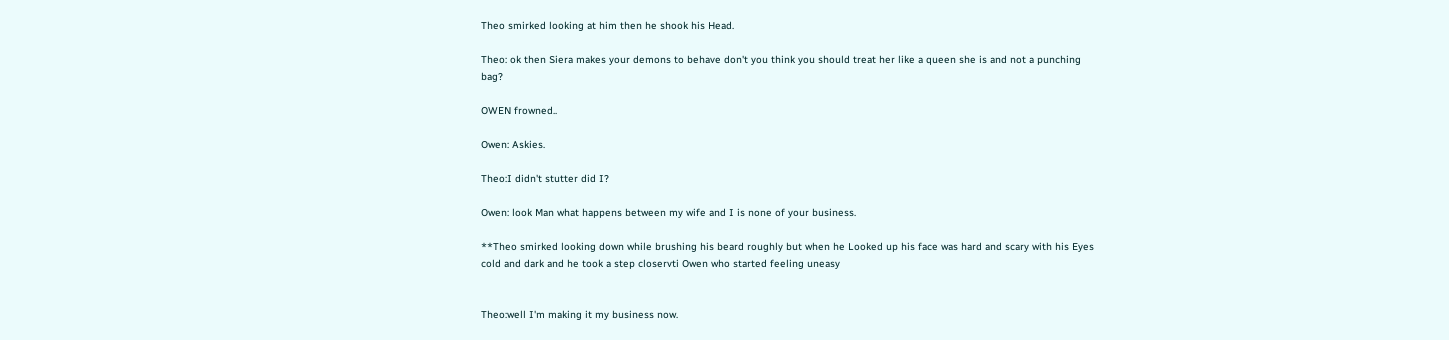Theo smirked looking at him then he shook his Head.

Theo: ok then Siera makes your demons to behave don't you think you should treat her like a queen she is and not a punching bag?

OWEN frowned..

Owen: Askies.

Theo:I didn't stutter did I?

Owen: look Man what happens between my wife and I is none of your business.

**Theo smirked looking down while brushing his beard roughly but when he Looked up his face was hard and scary with his Eyes cold and dark and he took a step closervti Owen who started feeling uneasy


Theo:well I'm making it my business now.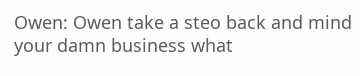Owen: Owen take a steo back and mind your damn business what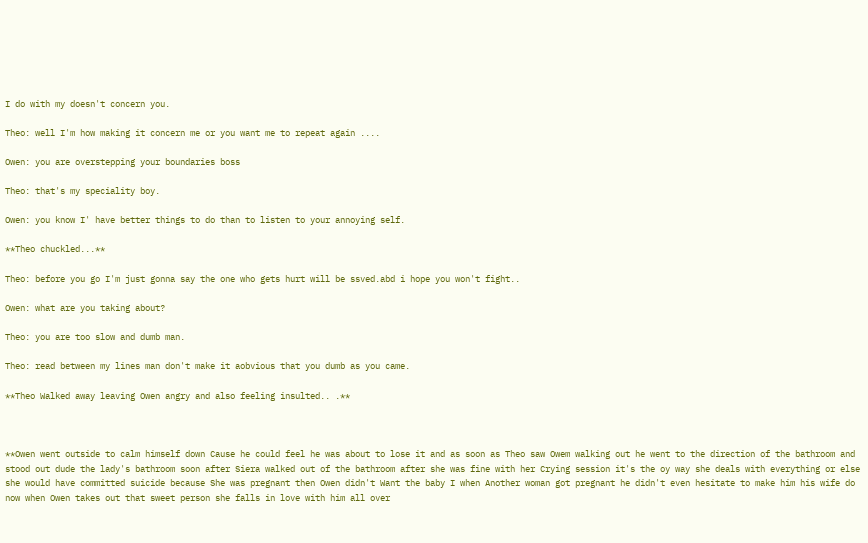I do with my doesn't concern you.

Theo: well I'm how making it concern me or you want me to repeat again ....

Owen: you are overstepping your boundaries boss

Theo: that's my speciality boy.

Owen: you know I' have better things to do than to listen to your annoying self.

**Theo chuckled...**

Theo: before you go I'm just gonna say the one who gets hurt will be ssved.abd i hope you won't fight..

Owen: what are you taking about?

Theo: you are too slow and dumb man.

Theo: read between my lines man don't make it aobvious that you dumb as you came.

**Theo Walked away leaving Owen angry and also feeling insulted.. .**



**Owen went outside to calm himself down Cause he could feel he was about to lose it and as soon as Theo saw Owem walking out he went to the direction of the bathroom and stood out dude the lady's bathroom soon after Siera walked out of the bathroom after she was fine with her Crying session it's the oy way she deals with everything or else she would have committed suicide because She was pregnant then Owen didn't Want the baby I when Another woman got pregnant he didn't even hesitate to make him his wife do now when Owen takes out that sweet person she falls in love with him all over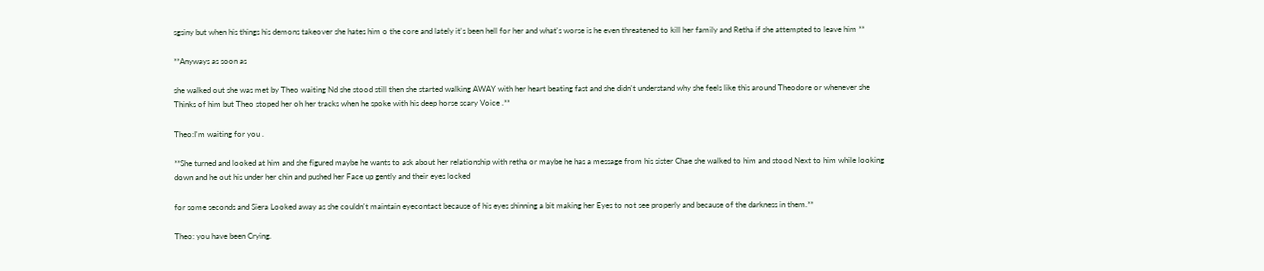sgsiny but when his things his demons takeover she hates him o the core and lately it's been hell for her and what's worse is he even threatened to kill her family and Retha if she attempted to leave him **

**Anyways as soon as

she walked out she was met by Theo waiting Nd she stood still then she started walking AWAY with her heart beating fast and she didn't understand why she feels like this around Theodore or whenever she Thinks of him but Theo stoped her oh her tracks when he spoke with his deep horse scary Voice .**

Theo:I'm waiting for you .

**She turned and looked at him and she figured maybe he wants to ask about her relationship with retha or maybe he has a message from his sister Chae she walked to him and stood Next to him while looking down and he out his under her chin and pushed her Face up gently and their eyes locked

for some seconds and Siera Looked away as she couldn't maintain eyecontact because of his eyes shinning a bit making her Eyes to not see properly and because of the darkness in them.**

Theo: you have been Crying.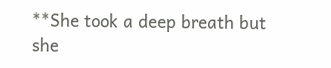**She took a deep breath but she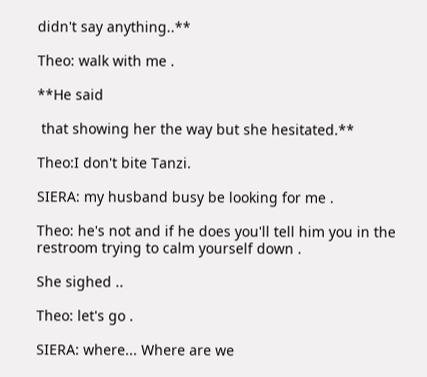didn't say anything..**

Theo: walk with me .

**He said

 that showing her the way but she hesitated.**

Theo:I don't bite Tanzi.

SIERA: my husband busy be looking for me .

Theo: he's not and if he does you'll tell him you in the restroom trying to calm yourself down .

She sighed ..

Theo: let's go .

SIERA: where... Where are we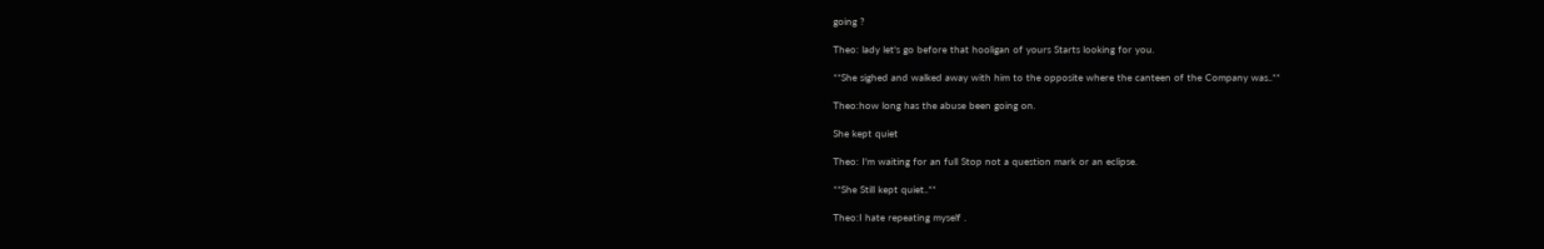going ?

Theo: lady let's go before that hooligan of yours Starts looking for you.

**She sighed and walked away with him to the opposite where the canteen of the Company was..**

Theo:how long has the abuse been going on.

She kept quiet

Theo: I'm waiting for an full Stop not a question mark or an eclipse.

**She Still kept quiet..**

Theo:I hate repeating myself .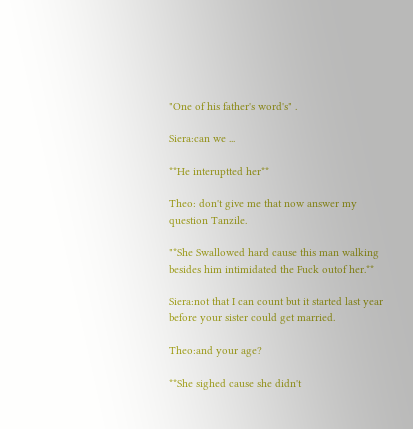"One of his father's word's" .

Siera:can we ...

**He interuptted her**

Theo: don't give me that now answer my question Tanzile.

"*She Swallowed hard cause this man walking besides him intimidated the Fuck outof her.**

Siera:not that I can count but it started last year before your sister could get married.

Theo:and your age?

**She sighed cause she didn't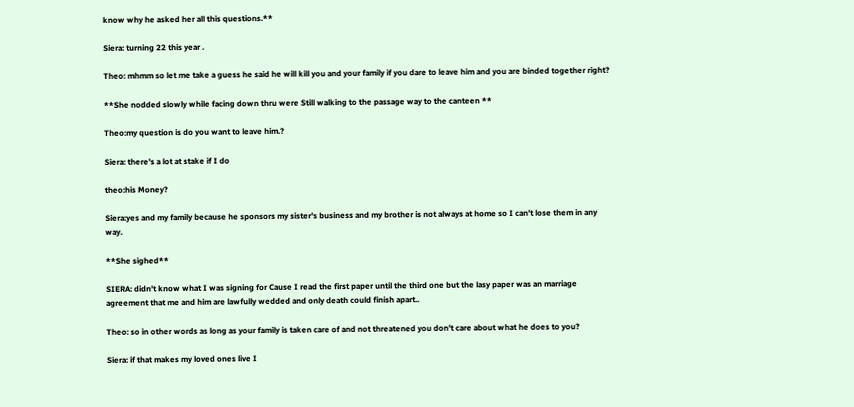know why he asked her all this questions.**

Siera: turning 22 this year .

Theo: mhmm so let me take a guess he said he will kill you and your family if you dare to leave him and you are binded together right?

**She nodded slowly while facing down thru were Still walking to the passage way to the canteen **

Theo:my question is do you want to leave him.?

Siera: there's a lot at stake if I do

theo:his Money?

Siera:yes and my family because he sponsors my sister's business and my brother is not always at home so I can't lose them in any way.

**She sighed**

SIERA: didn't know what I was signing for Cause I read the first paper until the third one but the lasy paper was an marriage agreement that me and him are lawfully wedded and only death could finish apart..

Theo: so in other words as long as your family is taken care of and not threatened you don't care about what he does to you?

Siera: if that makes my loved ones live I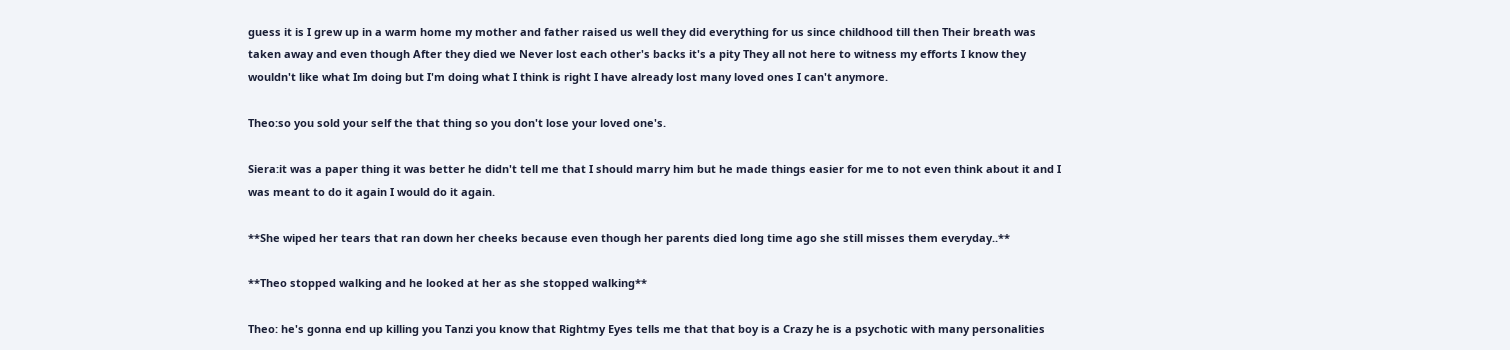guess it is I grew up in a warm home my mother and father raised us well they did everything for us since childhood till then Their breath was taken away and even though After they died we Never lost each other's backs it's a pity They all not here to witness my efforts I know they wouldn't like what Im doing but I'm doing what I think is right I have already lost many loved ones I can't anymore.

Theo:so you sold your self the that thing so you don't lose your loved one's.

Siera:it was a paper thing it was better he didn't tell me that I should marry him but he made things easier for me to not even think about it and I was meant to do it again I would do it again.

**She wiped her tears that ran down her cheeks because even though her parents died long time ago she still misses them everyday..**

**Theo stopped walking and he looked at her as she stopped walking**

Theo: he's gonna end up killing you Tanzi you know that Rightmy Eyes tells me that that boy is a Crazy he is a psychotic with many personalities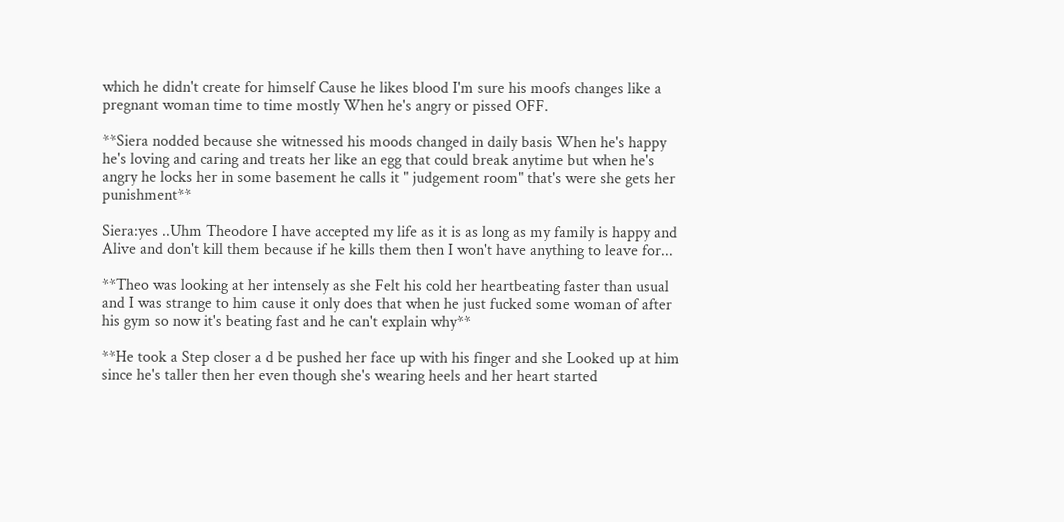which he didn't create for himself Cause he likes blood I'm sure his moofs changes like a pregnant woman time to time mostly When he's angry or pissed OFF.

**Siera nodded because she witnessed his moods changed in daily basis When he's happy he's loving and caring and treats her like an egg that could break anytime but when he's angry he locks her in some basement he calls it " judgement room" that's were she gets her punishment**

Siera:yes ..Uhm Theodore I have accepted my life as it is as long as my family is happy and Alive and don't kill them because if he kills them then I won't have anything to leave for...

**Theo was looking at her intensely as she Felt his cold her heartbeating faster than usual and I was strange to him cause it only does that when he just fucked some woman of after his gym so now it's beating fast and he can't explain why**

**He took a Step closer a d be pushed her face up with his finger and she Looked up at him since he's taller then her even though she's wearing heels and her heart started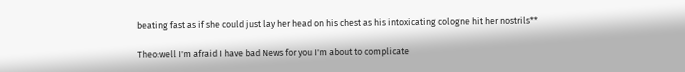beating fast as if she could just lay her head on his chest as his intoxicating cologne hit her nostrils**

Theo:well I'm afraid I have bad News for you I'm about to complicate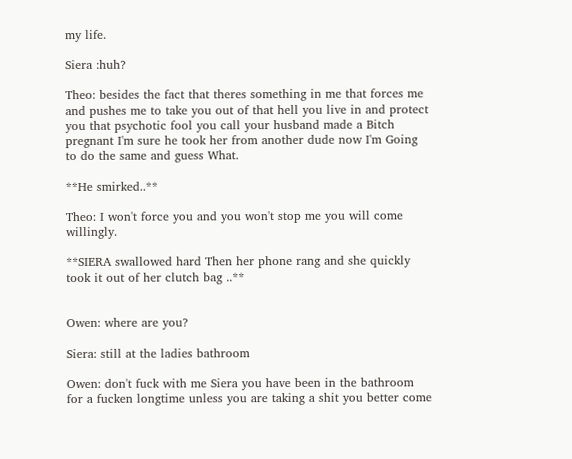my life.

Siera :huh?

Theo: besides the fact that theres something in me that forces me and pushes me to take you out of that hell you live in and protect you that psychotic fool you call your husband made a Bitch pregnant I'm sure he took her from another dude now I'm Going to do the same and guess What.

**He smirked..**

Theo: I won't force you and you won't stop me you will come willingly.

**SIERA swallowed hard Then her phone rang and she quickly took it out of her clutch bag ..**


Owen: where are you?

Siera: still at the ladies bathroom

Owen: don't fuck with me Siera you have been in the bathroom for a fucken longtime unless you are taking a shit you better come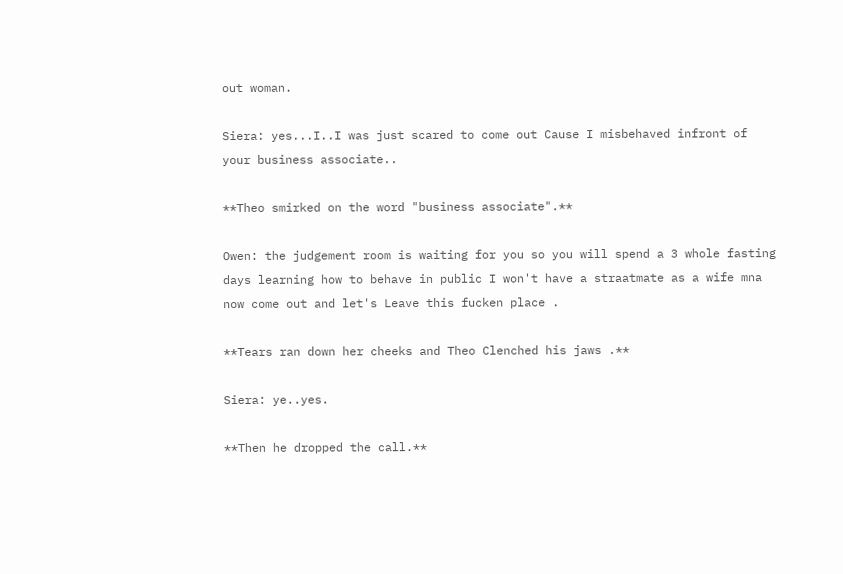out woman.

Siera: yes...I..I was just scared to come out Cause I misbehaved infront of your business associate..

**Theo smirked on the word "business associate".**

Owen: the judgement room is waiting for you so you will spend a 3 whole fasting days learning how to behave in public I won't have a straatmate as a wife mna now come out and let's Leave this fucken place .

**Tears ran down her cheeks and Theo Clenched his jaws .**

Siera: ye..yes.

**Then he dropped the call.**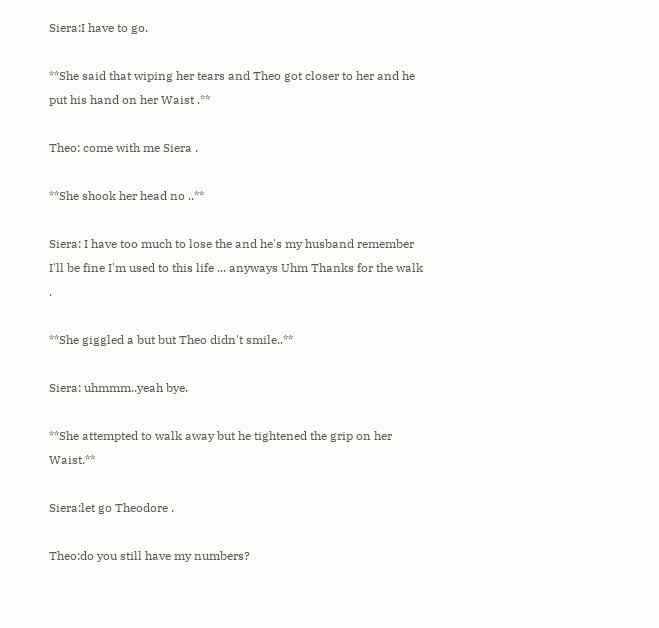Siera:I have to go.

**She said that wiping her tears and Theo got closer to her and he put his hand on her Waist .**

Theo: come with me Siera .

**She shook her head no ..**

Siera: I have too much to lose the and he's my husband remember I'll be fine I'm used to this life ... anyways Uhm Thanks for the walk .

**She giggled a but but Theo didn't smile..**

Siera: uhmmm..yeah bye.

**She attempted to walk away but he tightened the grip on her Waist.**

Siera:let go Theodore .

Theo:do you still have my numbers?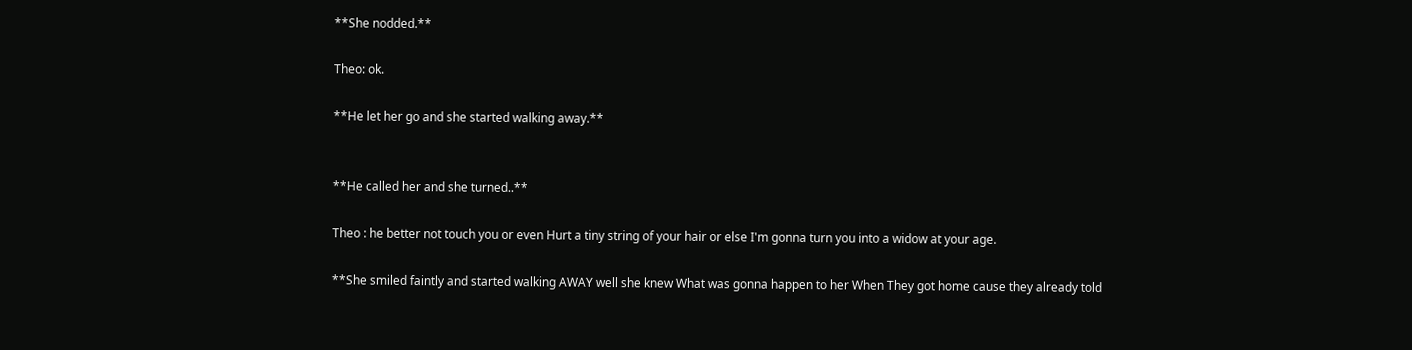**She nodded.**

Theo: ok.

**He let her go and she started walking away.**


**He called her and she turned..**

Theo : he better not touch you or even Hurt a tiny string of your hair or else I'm gonna turn you into a widow at your age.

**She smiled faintly and started walking AWAY well she knew What was gonna happen to her When They got home cause they already told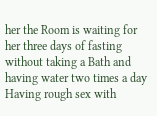her the Room is waiting for her three days of fasting without taking a Bath and having water two times a day Having rough sex with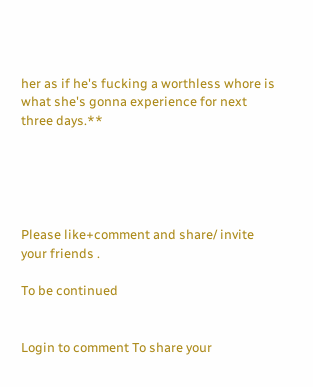her as if he's fucking a worthless whore is what she's gonna experience for next three days.**





Please like+comment and share/ invite your friends .

To be continued


Login to comment To share your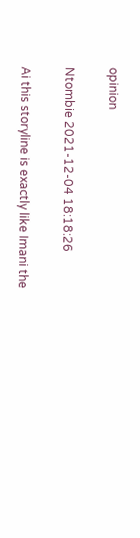opinion

Ntombie 2021-12-04 18:18:26

Ai this storyline is exactly like Imani the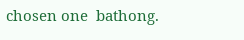chosen one  bathong.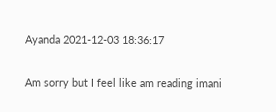Ayanda 2021-12-03 18:36:17

Am sorry but I feel like am reading imani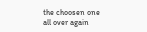the choosen one all over again